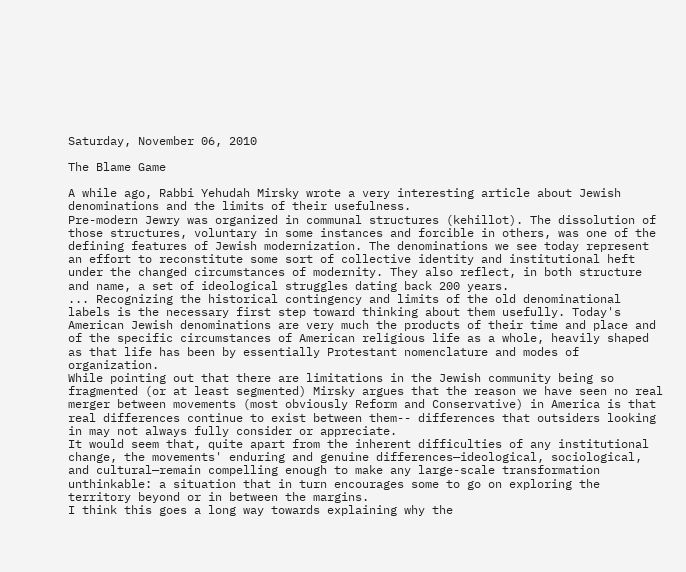Saturday, November 06, 2010

The Blame Game

A while ago, Rabbi Yehudah Mirsky wrote a very interesting article about Jewish denominations and the limits of their usefulness.
Pre-modern Jewry was organized in communal structures (kehillot). The dissolution of those structures, voluntary in some instances and forcible in others, was one of the defining features of Jewish modernization. The denominations we see today represent an effort to reconstitute some sort of collective identity and institutional heft under the changed circumstances of modernity. They also reflect, in both structure and name, a set of ideological struggles dating back 200 years.
... Recognizing the historical contingency and limits of the old denominational labels is the necessary first step toward thinking about them usefully. Today's American Jewish denominations are very much the products of their time and place and of the specific circumstances of American religious life as a whole, heavily shaped as that life has been by essentially Protestant nomenclature and modes of organization.
While pointing out that there are limitations in the Jewish community being so fragmented (or at least segmented) Mirsky argues that the reason we have seen no real merger between movements (most obviously Reform and Conservative) in America is that real differences continue to exist between them-- differences that outsiders looking in may not always fully consider or appreciate.
It would seem that, quite apart from the inherent difficulties of any institutional change, the movements' enduring and genuine differences—ideological, sociological, and cultural—remain compelling enough to make any large-scale transformation unthinkable: a situation that in turn encourages some to go on exploring the territory beyond or in between the margins.
I think this goes a long way towards explaining why the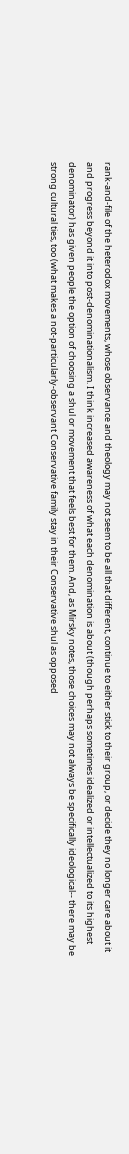rank-and-file of the heterodox movements, whose observance and theology may not seem to be all that different, continue to either stick to their group, or decide they no longer care about it and progress beyond it into post-denominationalism. I think increased awareness of what each denomination is about (though perhaps sometimes idealized or intellectualized to its highest denominator) has given people the option of choosing a shul or movement that feels best for them. And, as Mirsky notes, those choices may not always be specifically ideological-- there may be strong cultural ties, too (what makes a not-particularly-observant Conservative family stay in their Conservative shul as opposed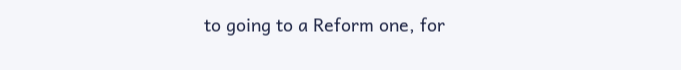to going to a Reform one, for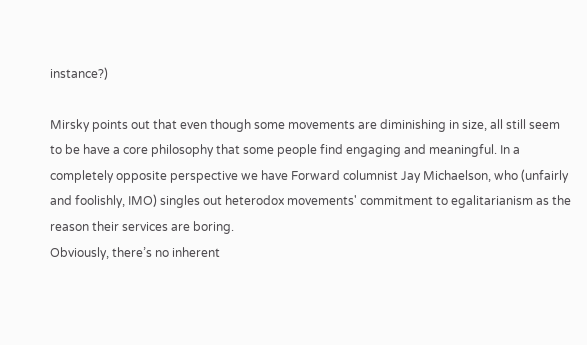instance?)

Mirsky points out that even though some movements are diminishing in size, all still seem to be have a core philosophy that some people find engaging and meaningful. In a completely opposite perspective we have Forward columnist Jay Michaelson, who (unfairly and foolishly, IMO) singles out heterodox movements' commitment to egalitarianism as the reason their services are boring.
Obviously, there’s no inherent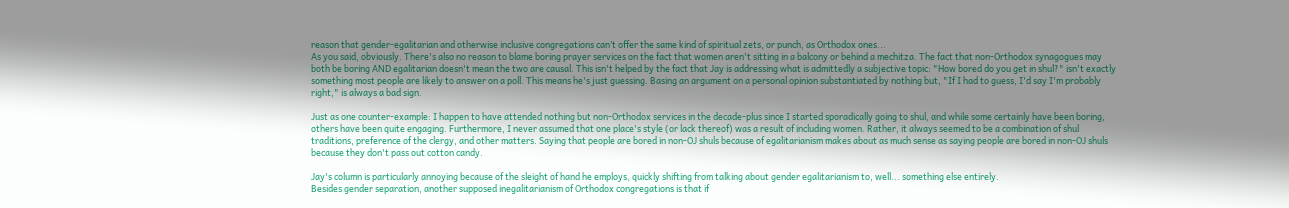reason that gender-egalitarian and otherwise inclusive congregations can’t offer the same kind of spiritual zets, or punch, as Orthodox ones...
As you said, obviously. There's also no reason to blame boring prayer services on the fact that women aren't sitting in a balcony or behind a mechitza. The fact that non-Orthodox synagogues may both be boring AND egalitarian doesn't mean the two are causal. This isn't helped by the fact that Jay is addressing what is admittedly a subjective topic: "How bored do you get in shul?" isn't exactly something most people are likely to answer on a poll. This means he's just guessing. Basing an argument on a personal opinion substantiated by nothing but, "If I had to guess, I'd say I'm probably right," is always a bad sign.

Just as one counter-example: I happen to have attended nothing but non-Orthodox services in the decade-plus since I started sporadically going to shul, and while some certainly have been boring, others have been quite engaging. Furthermore, I never assumed that one place's style (or lack thereof) was a result of including women. Rather, it always seemed to be a combination of shul traditions, preference of the clergy, and other matters. Saying that people are bored in non-OJ shuls because of egalitarianism makes about as much sense as saying people are bored in non-OJ shuls because they don't pass out cotton candy.

Jay's column is particularly annoying because of the sleight of hand he employs, quickly shifting from talking about gender egalitarianism to, well... something else entirely.
Besides gender separation, another supposed inegalitarianism of Orthodox congregations is that if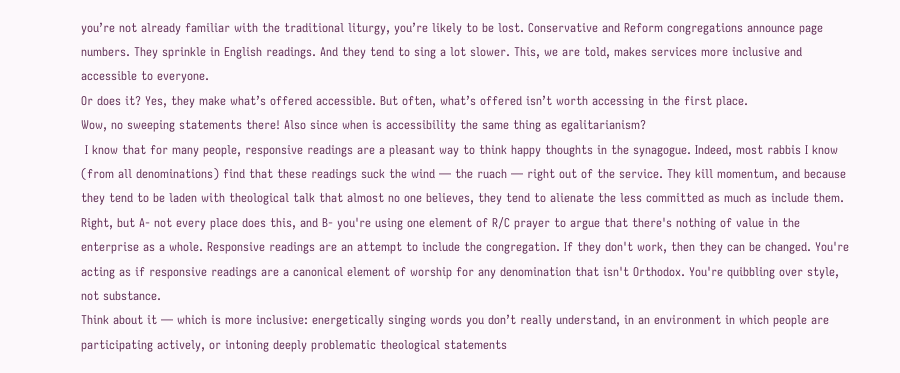you’re not already familiar with the traditional liturgy, you’re likely to be lost. Conservative and Reform congregations announce page numbers. They sprinkle in English readings. And they tend to sing a lot slower. This, we are told, makes services more inclusive and accessible to everyone.
Or does it? Yes, they make what’s offered accessible. But often, what’s offered isn’t worth accessing in the first place.
Wow, no sweeping statements there! Also since when is accessibility the same thing as egalitarianism?
 I know that for many people, responsive readings are a pleasant way to think happy thoughts in the synagogue. Indeed, most rabbis I know (from all denominations) find that these readings suck the wind — the ruach — right out of the service. They kill momentum, and because they tend to be laden with theological talk that almost no one believes, they tend to alienate the less committed as much as include them.
Right, but A- not every place does this, and B- you're using one element of R/C prayer to argue that there's nothing of value in the enterprise as a whole. Responsive readings are an attempt to include the congregation. If they don't work, then they can be changed. You're acting as if responsive readings are a canonical element of worship for any denomination that isn't Orthodox. You're quibbling over style, not substance.
Think about it — which is more inclusive: energetically singing words you don’t really understand, in an environment in which people are participating actively, or intoning deeply problematic theological statements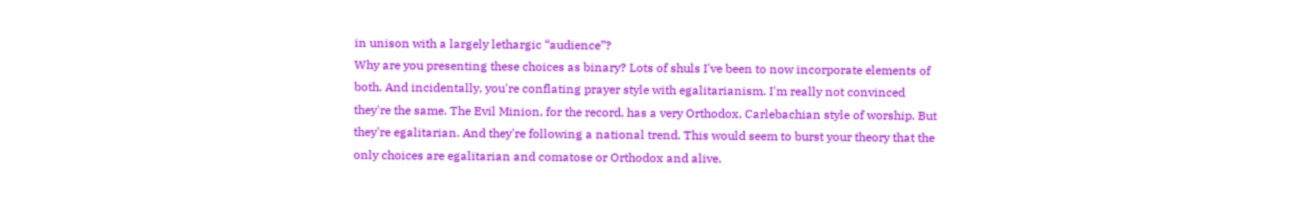in unison with a largely lethargic “audience”?
Why are you presenting these choices as binary? Lots of shuls I've been to now incorporate elements of both. And incidentally, you're conflating prayer style with egalitarianism. I'm really not convinced they're the same. The Evil Minion, for the record, has a very Orthodox, Carlebachian style of worship. But they're egalitarian. And they're following a national trend. This would seem to burst your theory that the only choices are egalitarian and comatose or Orthodox and alive.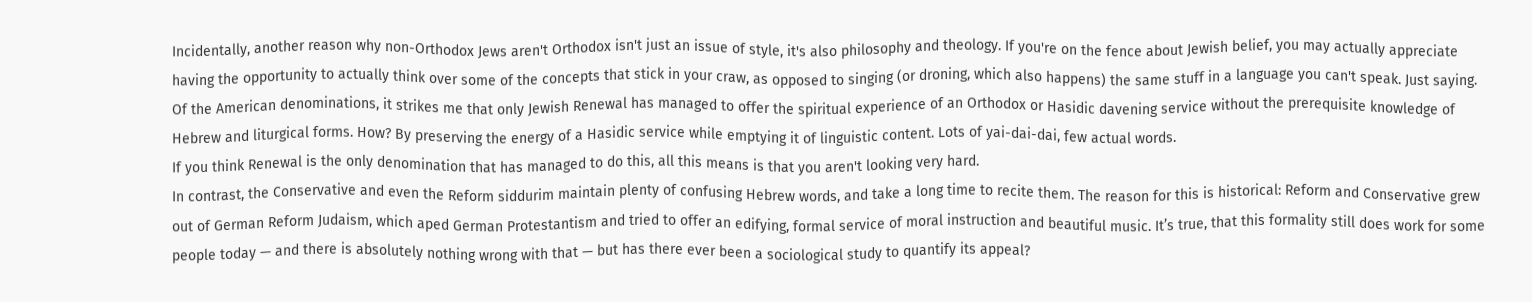Incidentally, another reason why non-Orthodox Jews aren't Orthodox isn't just an issue of style, it's also philosophy and theology. If you're on the fence about Jewish belief, you may actually appreciate having the opportunity to actually think over some of the concepts that stick in your craw, as opposed to singing (or droning, which also happens) the same stuff in a language you can't speak. Just saying.
Of the American denominations, it strikes me that only Jewish Renewal has managed to offer the spiritual experience of an Orthodox or Hasidic davening service without the prerequisite knowledge of Hebrew and liturgical forms. How? By preserving the energy of a Hasidic service while emptying it of linguistic content. Lots of yai-dai-dai, few actual words.
If you think Renewal is the only denomination that has managed to do this, all this means is that you aren't looking very hard.
In contrast, the Conservative and even the Reform siddurim maintain plenty of confusing Hebrew words, and take a long time to recite them. The reason for this is historical: Reform and Conservative grew out of German Reform Judaism, which aped German Protestantism and tried to offer an edifying, formal service of moral instruction and beautiful music. It’s true, that this formality still does work for some people today — and there is absolutely nothing wrong with that — but has there ever been a sociological study to quantify its appeal?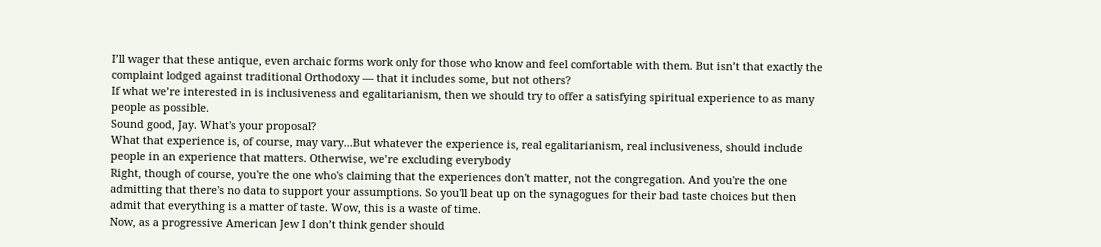I’ll wager that these antique, even archaic forms work only for those who know and feel comfortable with them. But isn’t that exactly the complaint lodged against traditional Orthodoxy — that it includes some, but not others?
If what we’re interested in is inclusiveness and egalitarianism, then we should try to offer a satisfying spiritual experience to as many people as possible.
Sound good, Jay. What's your proposal?
What that experience is, of course, may vary...But whatever the experience is, real egalitarianism, real inclusiveness, should include people in an experience that matters. Otherwise, we’re excluding everybody
Right, though of course, you're the one who's claiming that the experiences don't matter, not the congregation. And you're the one admitting that there's no data to support your assumptions. So you'll beat up on the synagogues for their bad taste choices but then admit that everything is a matter of taste. Wow, this is a waste of time.
Now, as a progressive American Jew I don’t think gender should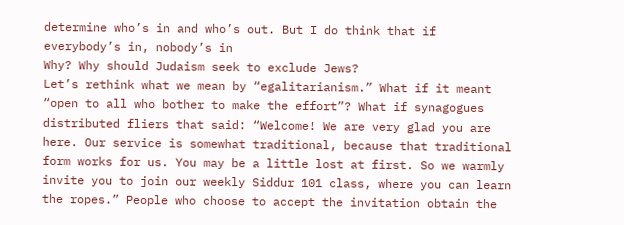determine who’s in and who’s out. But I do think that if everybody’s in, nobody’s in
Why? Why should Judaism seek to exclude Jews?
Let’s rethink what we mean by “egalitarianism.” What if it meant “open to all who bother to make the effort”? What if synagogues distributed fliers that said: “Welcome! We are very glad you are here. Our service is somewhat traditional, because that traditional form works for us. You may be a little lost at first. So we warmly invite you to join our weekly Siddur 101 class, where you can learn the ropes.” People who choose to accept the invitation obtain the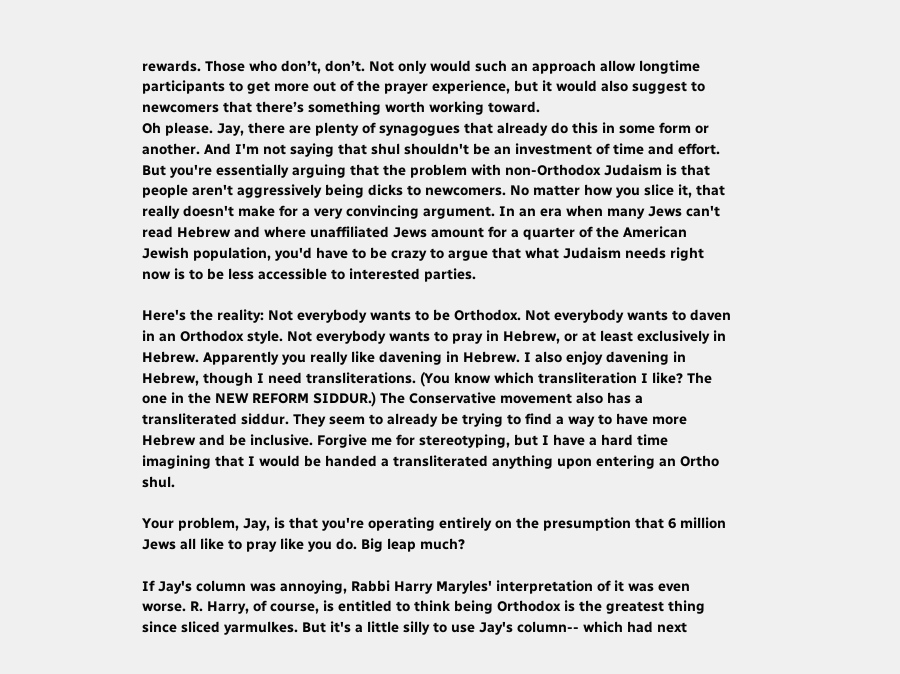rewards. Those who don’t, don’t. Not only would such an approach allow longtime participants to get more out of the prayer experience, but it would also suggest to newcomers that there’s something worth working toward.
Oh please. Jay, there are plenty of synagogues that already do this in some form or another. And I'm not saying that shul shouldn't be an investment of time and effort. But you're essentially arguing that the problem with non-Orthodox Judaism is that people aren't aggressively being dicks to newcomers. No matter how you slice it, that really doesn't make for a very convincing argument. In an era when many Jews can't read Hebrew and where unaffiliated Jews amount for a quarter of the American Jewish population, you'd have to be crazy to argue that what Judaism needs right now is to be less accessible to interested parties.

Here's the reality: Not everybody wants to be Orthodox. Not everybody wants to daven in an Orthodox style. Not everybody wants to pray in Hebrew, or at least exclusively in Hebrew. Apparently you really like davening in Hebrew. I also enjoy davening in Hebrew, though I need transliterations. (You know which transliteration I like? The one in the NEW REFORM SIDDUR.) The Conservative movement also has a transliterated siddur. They seem to already be trying to find a way to have more Hebrew and be inclusive. Forgive me for stereotyping, but I have a hard time imagining that I would be handed a transliterated anything upon entering an Ortho shul.

Your problem, Jay, is that you're operating entirely on the presumption that 6 million Jews all like to pray like you do. Big leap much?

If Jay's column was annoying, Rabbi Harry Maryles' interpretation of it was even worse. R. Harry, of course, is entitled to think being Orthodox is the greatest thing since sliced yarmulkes. But it's a little silly to use Jay's column-- which had next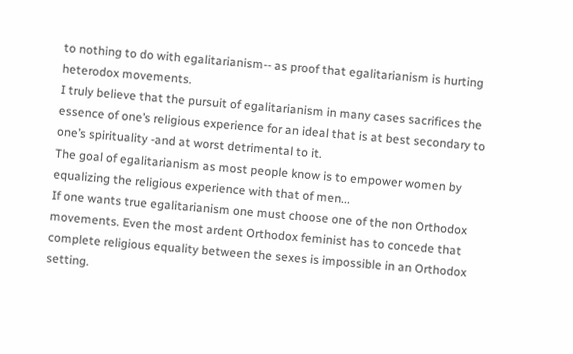to nothing to do with egalitarianism-- as proof that egalitarianism is hurting heterodox movements.
I truly believe that the pursuit of egalitarianism in many cases sacrifices the essence of one’s religious experience for an ideal that is at best secondary to one’s spirituality -and at worst detrimental to it.
The goal of egalitarianism as most people know is to empower women by equalizing the religious experience with that of men...
If one wants true egalitarianism one must choose one of the non Orthodox movements. Even the most ardent Orthodox feminist has to concede that complete religious equality between the sexes is impossible in an Orthodox setting.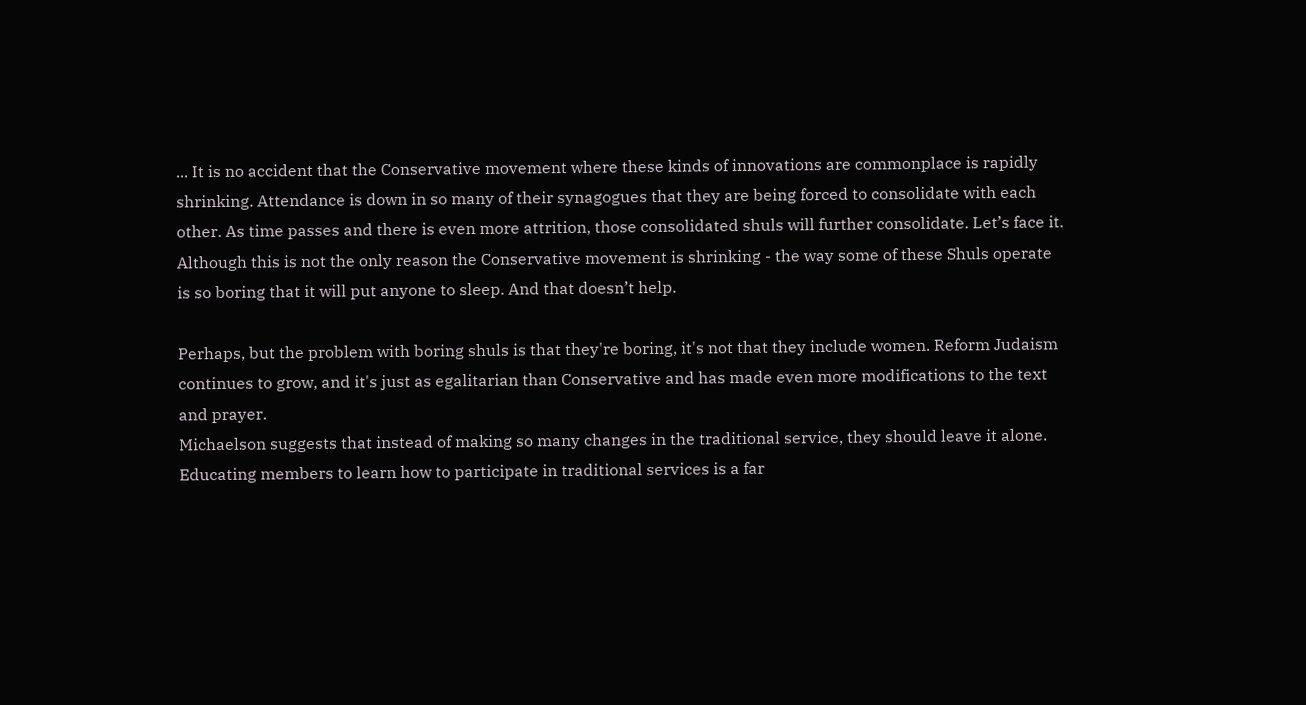... It is no accident that the Conservative movement where these kinds of innovations are commonplace is rapidly shrinking. Attendance is down in so many of their synagogues that they are being forced to consolidate with each other. As time passes and there is even more attrition, those consolidated shuls will further consolidate. Let’s face it. Although this is not the only reason the Conservative movement is shrinking - the way some of these Shuls operate is so boring that it will put anyone to sleep. And that doesn’t help.

Perhaps, but the problem with boring shuls is that they're boring, it's not that they include women. Reform Judaism continues to grow, and it's just as egalitarian than Conservative and has made even more modifications to the text and prayer.
Michaelson suggests that instead of making so many changes in the traditional service, they should leave it alone. Educating members to learn how to participate in traditional services is a far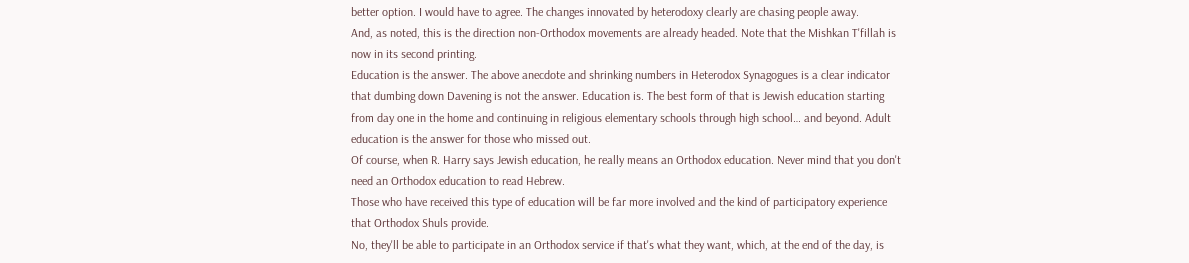better option. I would have to agree. The changes innovated by heterodoxy clearly are chasing people away.
And, as noted, this is the direction non-Orthodox movements are already headed. Note that the Mishkan T'fillah is now in its second printing.
Education is the answer. The above anecdote and shrinking numbers in Heterodox Synagogues is a clear indicator that dumbing down Davening is not the answer. Education is. The best form of that is Jewish education starting from day one in the home and continuing in religious elementary schools through high school… and beyond. Adult education is the answer for those who missed out.
Of course, when R. Harry says Jewish education, he really means an Orthodox education. Never mind that you don't need an Orthodox education to read Hebrew.
Those who have received this type of education will be far more involved and the kind of participatory experience that Orthodox Shuls provide.
No, they'll be able to participate in an Orthodox service if that's what they want, which, at the end of the day, is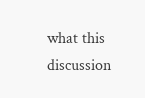what this discussion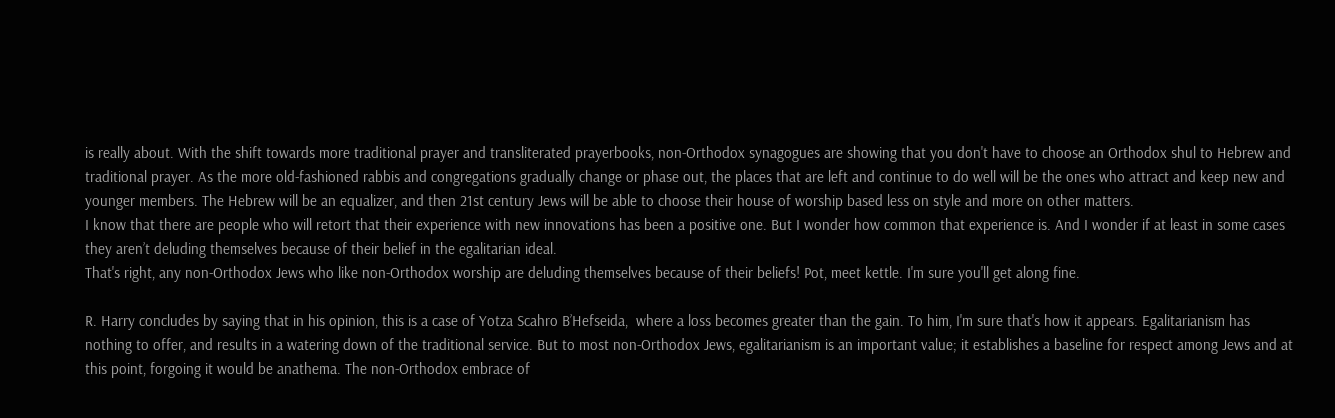is really about. With the shift towards more traditional prayer and transliterated prayerbooks, non-Orthodox synagogues are showing that you don't have to choose an Orthodox shul to Hebrew and traditional prayer. As the more old-fashioned rabbis and congregations gradually change or phase out, the places that are left and continue to do well will be the ones who attract and keep new and younger members. The Hebrew will be an equalizer, and then 21st century Jews will be able to choose their house of worship based less on style and more on other matters.
I know that there are people who will retort that their experience with new innovations has been a positive one. But I wonder how common that experience is. And I wonder if at least in some cases they aren’t deluding themselves because of their belief in the egalitarian ideal.
That's right, any non-Orthodox Jews who like non-Orthodox worship are deluding themselves because of their beliefs! Pot, meet kettle. I'm sure you'll get along fine.

R. Harry concludes by saying that in his opinion, this is a case of Yotza Scahro B’Hefseida,  where a loss becomes greater than the gain. To him, I'm sure that's how it appears. Egalitarianism has nothing to offer, and results in a watering down of the traditional service. But to most non-Orthodox Jews, egalitarianism is an important value; it establishes a baseline for respect among Jews and at this point, forgoing it would be anathema. The non-Orthodox embrace of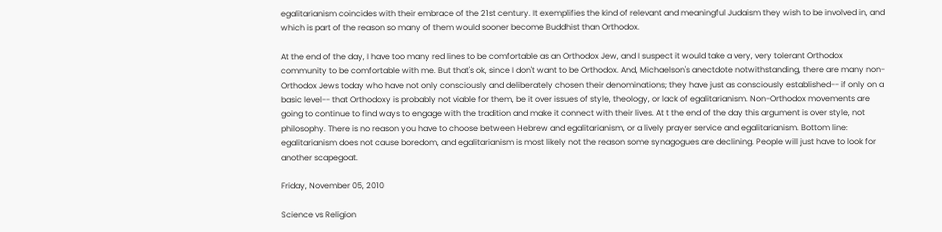egalitarianism coincides with their embrace of the 21st century. It exemplifies the kind of relevant and meaningful Judaism they wish to be involved in, and which is part of the reason so many of them would sooner become Buddhist than Orthodox.

At the end of the day, I have too many red lines to be comfortable as an Orthodox Jew, and I suspect it would take a very, very tolerant Orthodox community to be comfortable with me. But that's ok, since I don't want to be Orthodox. And, Michaelson's anectdote notwithstanding, there are many non-Orthodox Jews today who have not only consciously and deliberately chosen their denominations; they have just as consciously established-- if only on a basic level-- that Orthodoxy is probably not viable for them, be it over issues of style, theology, or lack of egalitarianism. Non-Orthodox movements are going to continue to find ways to engage with the tradition and make it connect with their lives. At t the end of the day this argument is over style, not philosophy. There is no reason you have to choose between Hebrew and egalitarianism, or a lively prayer service and egalitarianism. Bottom line: egalitarianism does not cause boredom, and egalitarianism is most likely not the reason some synagogues are declining. People will just have to look for another scapegoat.

Friday, November 05, 2010

Science vs Religion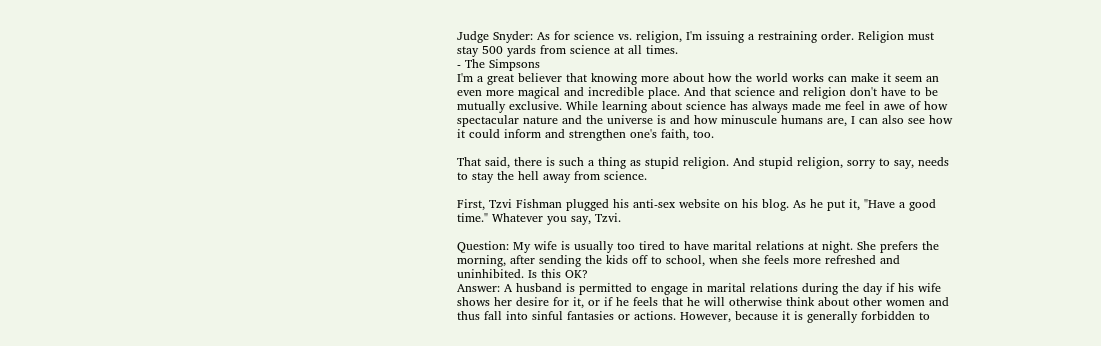Judge Snyder: As for science vs. religion, I'm issuing a restraining order. Religion must stay 500 yards from science at all times.
- The Simpsons
I'm a great believer that knowing more about how the world works can make it seem an even more magical and incredible place. And that science and religion don't have to be mutually exclusive. While learning about science has always made me feel in awe of how spectacular nature and the universe is and how minuscule humans are, I can also see how it could inform and strengthen one's faith, too.

That said, there is such a thing as stupid religion. And stupid religion, sorry to say, needs to stay the hell away from science.

First, Tzvi Fishman plugged his anti-sex website on his blog. As he put it, "Have a good time." Whatever you say, Tzvi.

Question: My wife is usually too tired to have marital relations at night. She prefers the morning, after sending the kids off to school, when she feels more refreshed and uninhibited. Is this OK?
Answer: A husband is permitted to engage in marital relations during the day if his wife shows her desire for it, or if he feels that he will otherwise think about other women and thus fall into sinful fantasies or actions. However, because it is generally forbidden to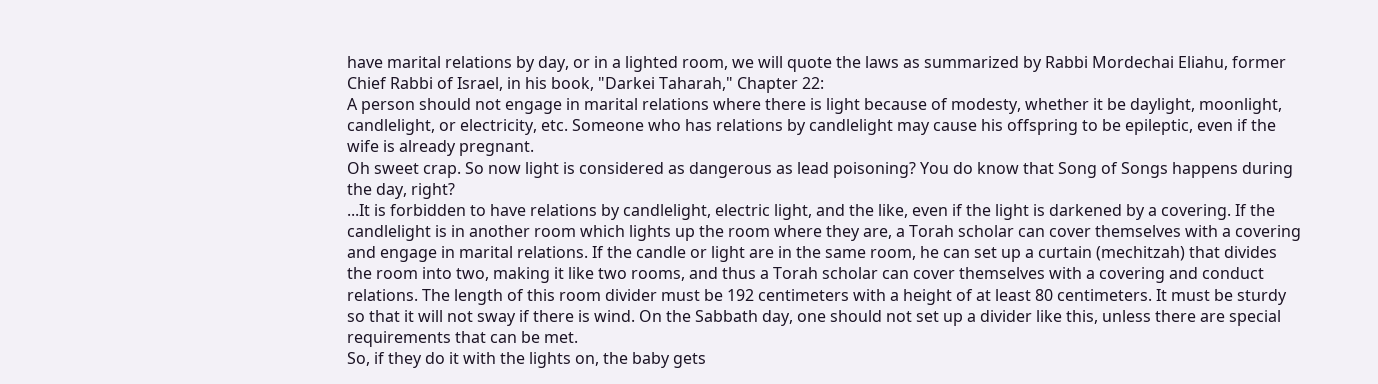have marital relations by day, or in a lighted room, we will quote the laws as summarized by Rabbi Mordechai Eliahu, former Chief Rabbi of Israel, in his book, "Darkei Taharah," Chapter 22:
A person should not engage in marital relations where there is light because of modesty, whether it be daylight, moonlight, candlelight, or electricity, etc. Someone who has relations by candlelight may cause his offspring to be epileptic, even if the wife is already pregnant.
Oh sweet crap. So now light is considered as dangerous as lead poisoning? You do know that Song of Songs happens during the day, right?
...It is forbidden to have relations by candlelight, electric light, and the like, even if the light is darkened by a covering. If the candlelight is in another room which lights up the room where they are, a Torah scholar can cover themselves with a covering and engage in marital relations. If the candle or light are in the same room, he can set up a curtain (mechitzah) that divides the room into two, making it like two rooms, and thus a Torah scholar can cover themselves with a covering and conduct relations. The length of this room divider must be 192 centimeters with a height of at least 80 centimeters. It must be sturdy so that it will not sway if there is wind. On the Sabbath day, one should not set up a divider like this, unless there are special requirements that can be met.
So, if they do it with the lights on, the baby gets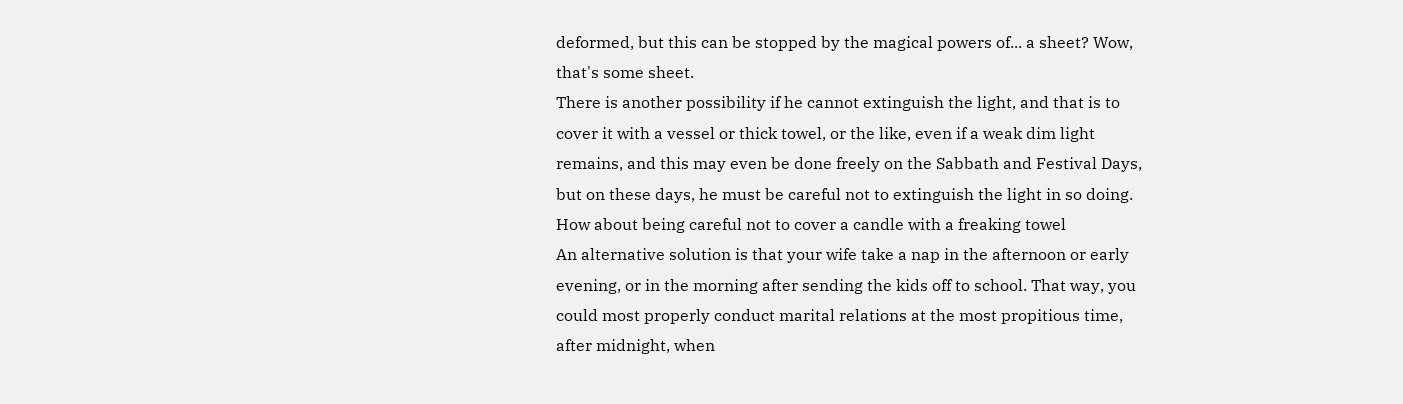deformed, but this can be stopped by the magical powers of... a sheet? Wow, that's some sheet.
There is another possibility if he cannot extinguish the light, and that is to cover it with a vessel or thick towel, or the like, even if a weak dim light remains, and this may even be done freely on the Sabbath and Festival Days, but on these days, he must be careful not to extinguish the light in so doing.
How about being careful not to cover a candle with a freaking towel
An alternative solution is that your wife take a nap in the afternoon or early evening, or in the morning after sending the kids off to school. That way, you could most properly conduct marital relations at the most propitious time, after midnight, when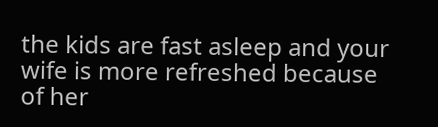the kids are fast asleep and your wife is more refreshed because of her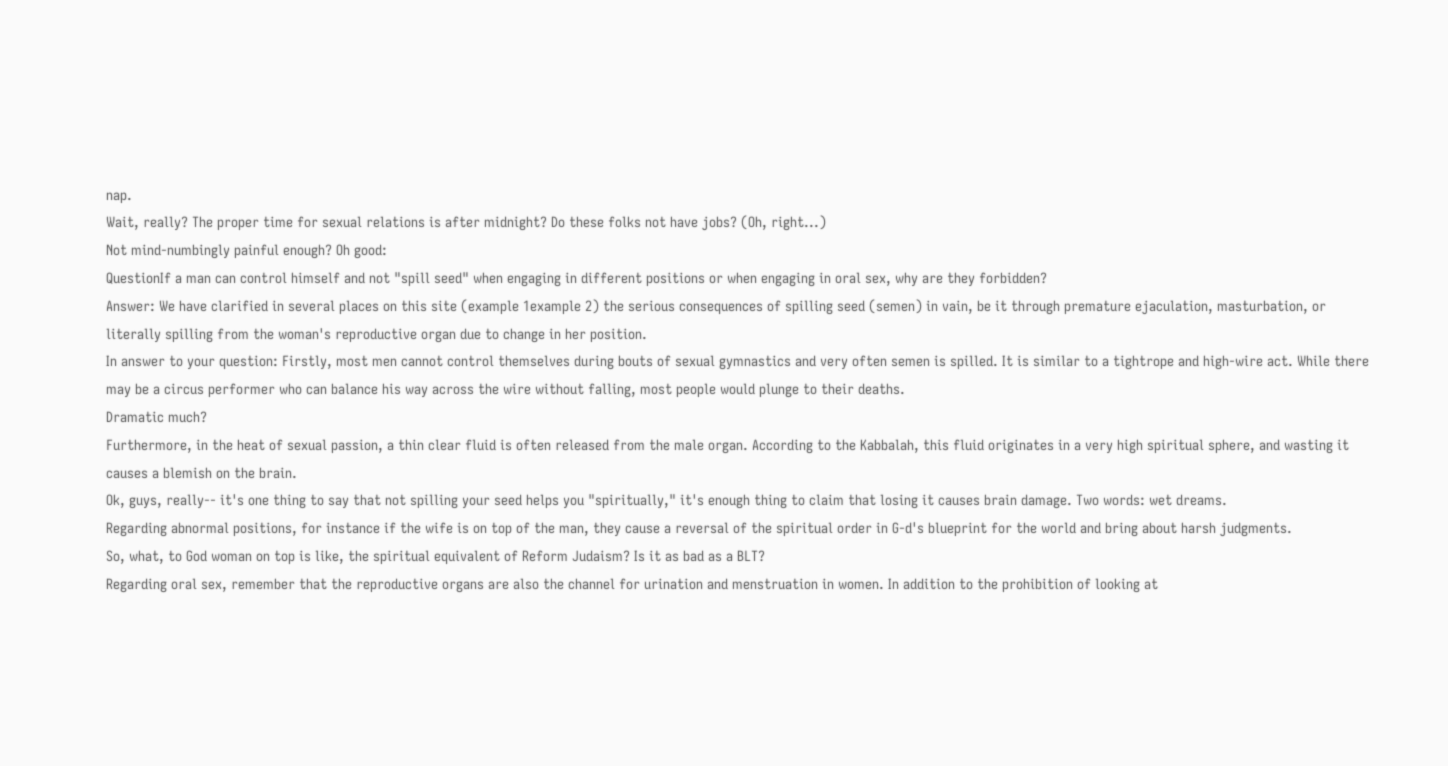nap.
Wait, really? The proper time for sexual relations is after midnight? Do these folks not have jobs? (Oh, right...)
Not mind-numbingly painful enough? Oh good:
QuestionIf a man can control himself and not "spill seed" when engaging in different positions or when engaging in oral sex, why are they forbidden?
Answer: We have clarified in several places on this site (example 1example 2) the serious consequences of spilling seed (semen) in vain, be it through premature ejaculation, masturbation, or literally spilling from the woman's reproductive organ due to change in her position.
In answer to your question: Firstly, most men cannot control themselves during bouts of sexual gymnastics and very often semen is spilled. It is similar to a tightrope and high-wire act. While there may be a circus performer who can balance his way across the wire without falling, most people would plunge to their deaths.
Dramatic much?
Furthermore, in the heat of sexual passion, a thin clear fluid is often released from the male organ. According to the Kabbalah, this fluid originates in a very high spiritual sphere, and wasting it causes a blemish on the brain.
Ok, guys, really-- it's one thing to say that not spilling your seed helps you "spiritually," it's enough thing to claim that losing it causes brain damage. Two words: wet dreams.
Regarding abnormal positions, for instance if the wife is on top of the man, they cause a reversal of the spiritual order in G-d's blueprint for the world and bring about harsh judgments.
So, what, to God woman on top is like, the spiritual equivalent of Reform Judaism? Is it as bad as a BLT?
Regarding oral sex, remember that the reproductive organs are also the channel for urination and menstruation in women. In addition to the prohibition of looking at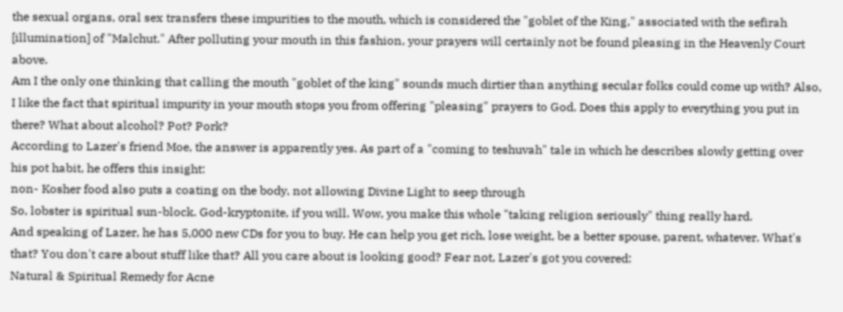the sexual organs, oral sex transfers these impurities to the mouth, which is considered the "goblet of the King," associated with the sefirah [illumination] of "Malchut." After polluting your mouth in this fashion, your prayers will certainly not be found pleasing in the Heavenly Court above.
Am I the only one thinking that calling the mouth "goblet of the king" sounds much dirtier than anything secular folks could come up with? Also, I like the fact that spiritual impurity in your mouth stops you from offering "pleasing" prayers to God. Does this apply to everything you put in there? What about alcohol? Pot? Pork?
According to Lazer's friend Moe, the answer is apparently yes. As part of a "coming to teshuvah" tale in which he describes slowly getting over his pot habit, he offers this insight:
non- Kosher food also puts a coating on the body, not allowing Divine Light to seep through
So, lobster is spiritual sun-block. God-kryptonite, if you will. Wow, you make this whole "taking religion seriously" thing really hard.
And speaking of Lazer, he has 5,000 new CDs for you to buy. He can help you get rich, lose weight, be a better spouse, parent, whatever. What's that? You don't care about stuff like that? All you care about is looking good? Fear not, Lazer's got you covered:
Natural & Spiritual Remedy for Acne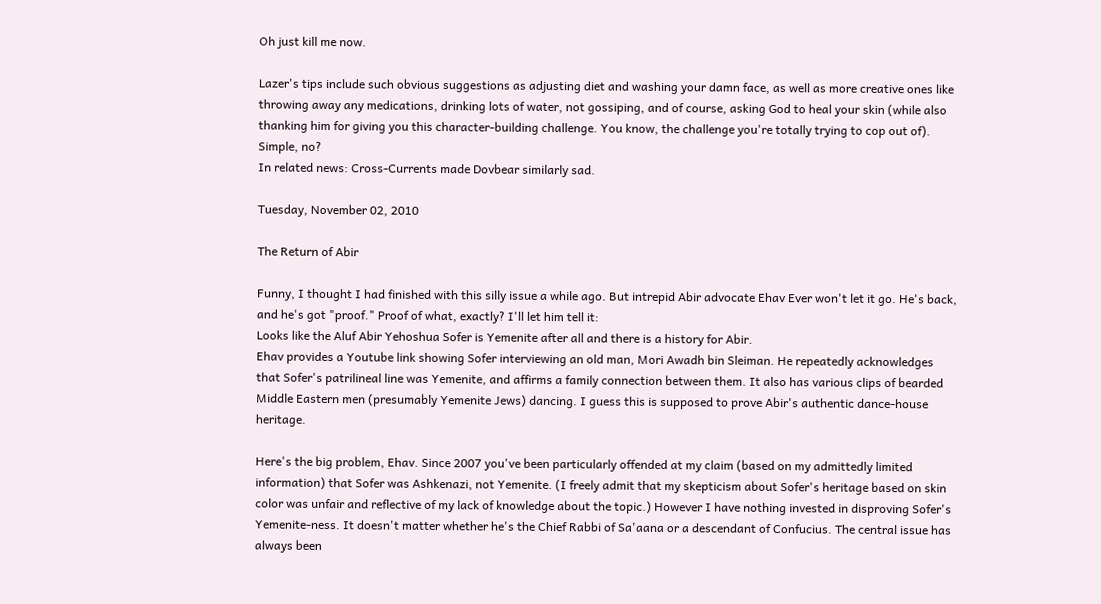Oh just kill me now.

Lazer's tips include such obvious suggestions as adjusting diet and washing your damn face, as well as more creative ones like throwing away any medications, drinking lots of water, not gossiping, and of course, asking God to heal your skin (while also thanking him for giving you this character-building challenge. You know, the challenge you're totally trying to cop out of). Simple, no?
In related news: Cross-Currents made Dovbear similarly sad.

Tuesday, November 02, 2010

The Return of Abir

Funny, I thought I had finished with this silly issue a while ago. But intrepid Abir advocate Ehav Ever won't let it go. He's back, and he's got "proof." Proof of what, exactly? I'll let him tell it:
Looks like the Aluf Abir Yehoshua Sofer is Yemenite after all and there is a history for Abir.
Ehav provides a Youtube link showing Sofer interviewing an old man, Mori Awadh bin Sleiman. He repeatedly acknowledges that Sofer's patrilineal line was Yemenite, and affirms a family connection between them. It also has various clips of bearded Middle Eastern men (presumably Yemenite Jews) dancing. I guess this is supposed to prove Abir's authentic dance-house heritage.

Here's the big problem, Ehav. Since 2007 you've been particularly offended at my claim (based on my admittedly limited information) that Sofer was Ashkenazi, not Yemenite. (I freely admit that my skepticism about Sofer's heritage based on skin color was unfair and reflective of my lack of knowledge about the topic.) However I have nothing invested in disproving Sofer's Yemenite-ness. It doesn't matter whether he's the Chief Rabbi of Sa'aana or a descendant of Confucius. The central issue has always been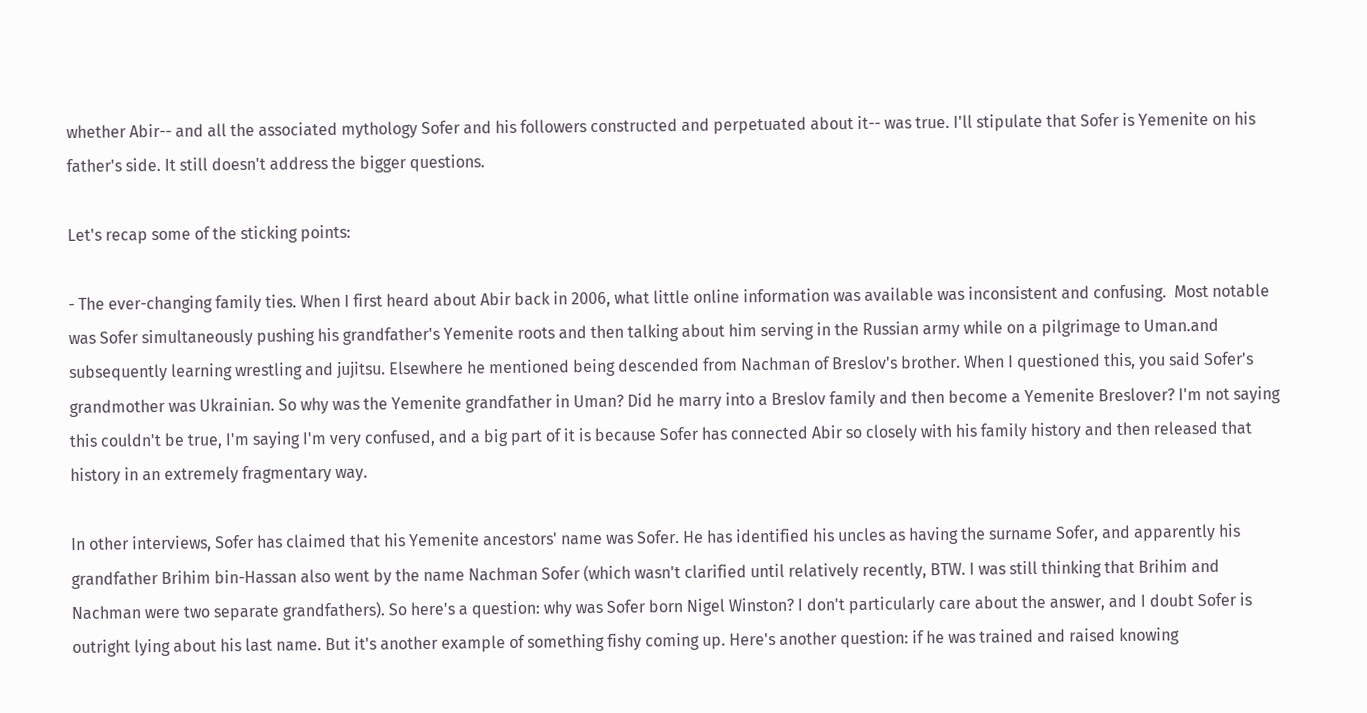whether Abir-- and all the associated mythology Sofer and his followers constructed and perpetuated about it-- was true. I'll stipulate that Sofer is Yemenite on his father's side. It still doesn't address the bigger questions.

Let's recap some of the sticking points:

- The ever-changing family ties. When I first heard about Abir back in 2006, what little online information was available was inconsistent and confusing.  Most notable was Sofer simultaneously pushing his grandfather's Yemenite roots and then talking about him serving in the Russian army while on a pilgrimage to Uman.and subsequently learning wrestling and jujitsu. Elsewhere he mentioned being descended from Nachman of Breslov's brother. When I questioned this, you said Sofer's grandmother was Ukrainian. So why was the Yemenite grandfather in Uman? Did he marry into a Breslov family and then become a Yemenite Breslover? I'm not saying this couldn't be true, I'm saying I'm very confused, and a big part of it is because Sofer has connected Abir so closely with his family history and then released that history in an extremely fragmentary way.

In other interviews, Sofer has claimed that his Yemenite ancestors' name was Sofer. He has identified his uncles as having the surname Sofer, and apparently his grandfather Brihim bin-Hassan also went by the name Nachman Sofer (which wasn't clarified until relatively recently, BTW. I was still thinking that Brihim and Nachman were two separate grandfathers). So here's a question: why was Sofer born Nigel Winston? I don't particularly care about the answer, and I doubt Sofer is outright lying about his last name. But it's another example of something fishy coming up. Here's another question: if he was trained and raised knowing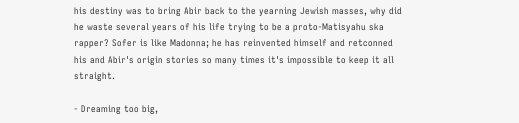his destiny was to bring Abir back to the yearning Jewish masses, why did he waste several years of his life trying to be a proto-Matisyahu ska rapper? Sofer is like Madonna; he has reinvented himself and retconned his and Abir's origin stories so many times it's impossible to keep it all straight.

- Dreaming too big,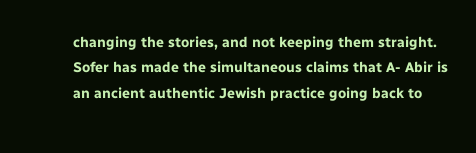changing the stories, and not keeping them straight. Sofer has made the simultaneous claims that A- Abir is an ancient authentic Jewish practice going back to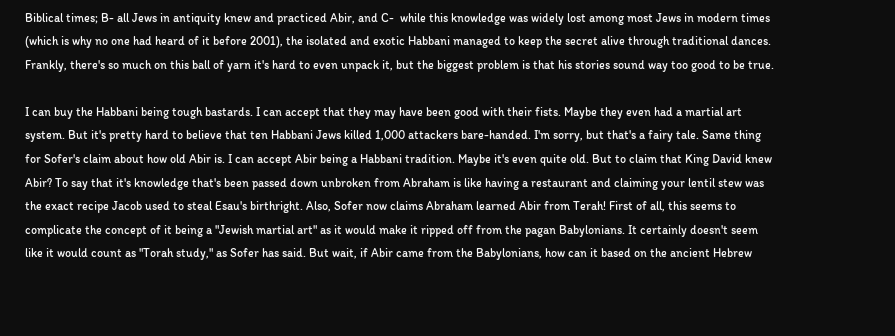Biblical times; B- all Jews in antiquity knew and practiced Abir, and C-  while this knowledge was widely lost among most Jews in modern times (which is why no one had heard of it before 2001), the isolated and exotic Habbani managed to keep the secret alive through traditional dances. Frankly, there's so much on this ball of yarn it's hard to even unpack it, but the biggest problem is that his stories sound way too good to be true.

I can buy the Habbani being tough bastards. I can accept that they may have been good with their fists. Maybe they even had a martial art system. But it's pretty hard to believe that ten Habbani Jews killed 1,000 attackers bare-handed. I'm sorry, but that's a fairy tale. Same thing for Sofer's claim about how old Abir is. I can accept Abir being a Habbani tradition. Maybe it's even quite old. But to claim that King David knew Abir? To say that it's knowledge that's been passed down unbroken from Abraham is like having a restaurant and claiming your lentil stew was the exact recipe Jacob used to steal Esau's birthright. Also, Sofer now claims Abraham learned Abir from Terah! First of all, this seems to complicate the concept of it being a "Jewish martial art" as it would make it ripped off from the pagan Babylonians. It certainly doesn't seem like it would count as "Torah study," as Sofer has said. But wait, if Abir came from the Babylonians, how can it based on the ancient Hebrew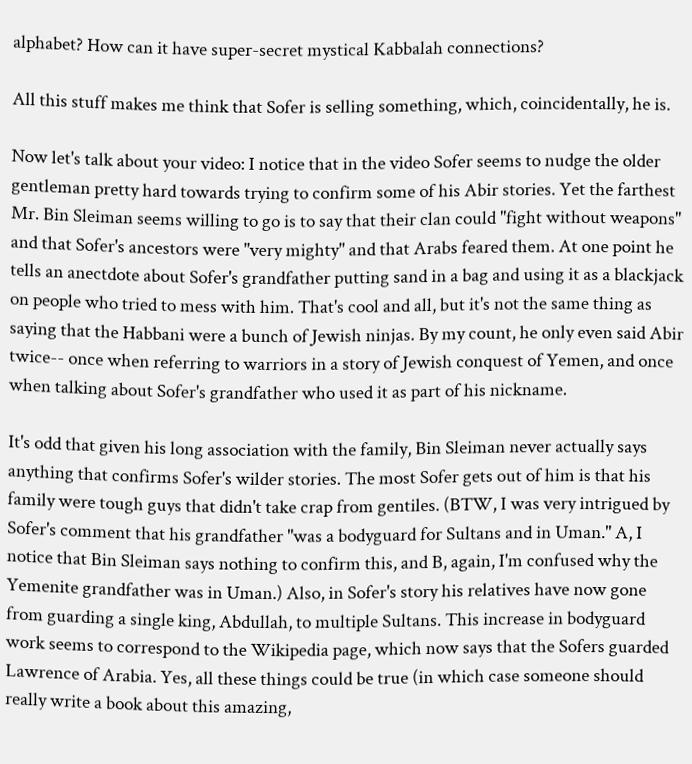alphabet? How can it have super-secret mystical Kabbalah connections?

All this stuff makes me think that Sofer is selling something, which, coincidentally, he is.

Now let's talk about your video: I notice that in the video Sofer seems to nudge the older gentleman pretty hard towards trying to confirm some of his Abir stories. Yet the farthest Mr. Bin Sleiman seems willing to go is to say that their clan could "fight without weapons" and that Sofer's ancestors were "very mighty" and that Arabs feared them. At one point he tells an anectdote about Sofer's grandfather putting sand in a bag and using it as a blackjack on people who tried to mess with him. That's cool and all, but it's not the same thing as saying that the Habbani were a bunch of Jewish ninjas. By my count, he only even said Abir twice-- once when referring to warriors in a story of Jewish conquest of Yemen, and once when talking about Sofer's grandfather who used it as part of his nickname.

It's odd that given his long association with the family, Bin Sleiman never actually says anything that confirms Sofer's wilder stories. The most Sofer gets out of him is that his family were tough guys that didn't take crap from gentiles. (BTW, I was very intrigued by Sofer's comment that his grandfather "was a bodyguard for Sultans and in Uman." A, I notice that Bin Sleiman says nothing to confirm this, and B, again, I'm confused why the Yemenite grandfather was in Uman.) Also, in Sofer's story his relatives have now gone from guarding a single king, Abdullah, to multiple Sultans. This increase in bodyguard work seems to correspond to the Wikipedia page, which now says that the Sofers guarded Lawrence of Arabia. Yes, all these things could be true (in which case someone should really write a book about this amazing,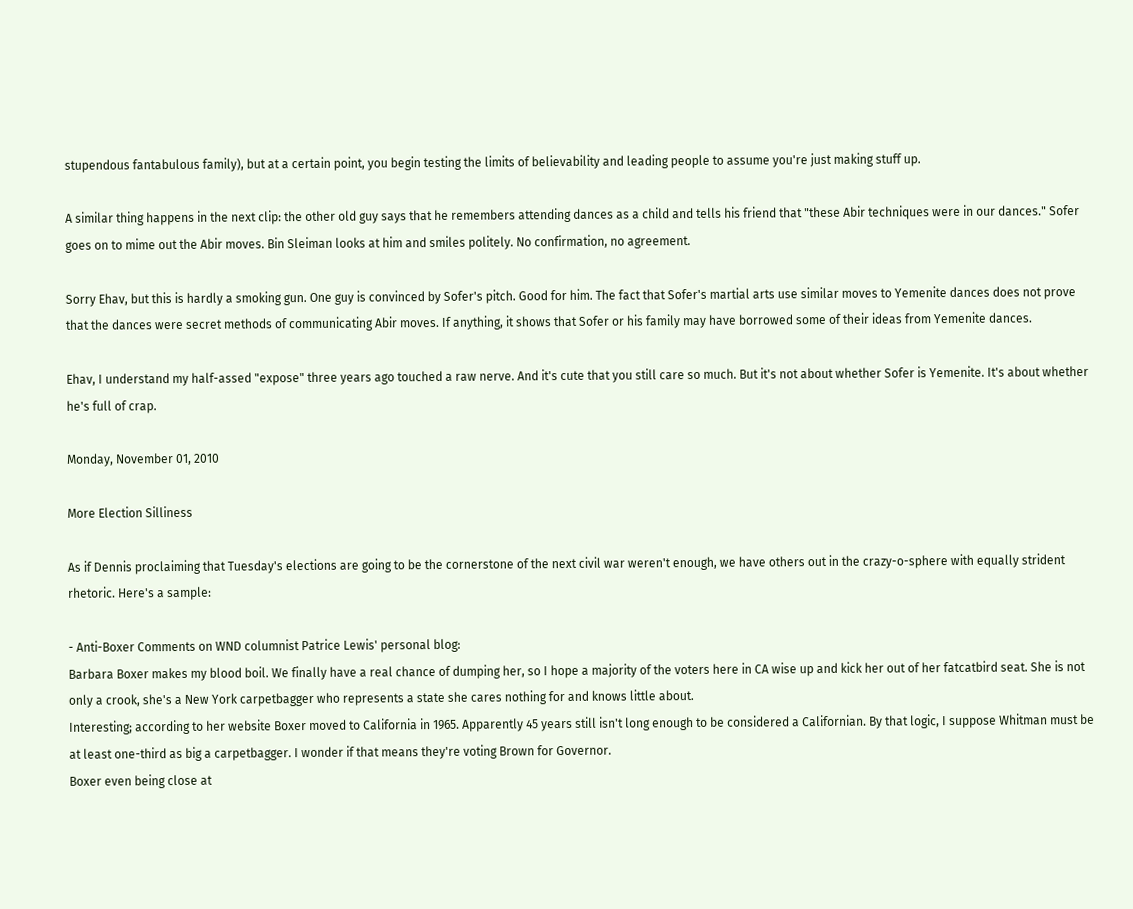stupendous fantabulous family), but at a certain point, you begin testing the limits of believability and leading people to assume you're just making stuff up.

A similar thing happens in the next clip: the other old guy says that he remembers attending dances as a child and tells his friend that "these Abir techniques were in our dances." Sofer goes on to mime out the Abir moves. Bin Sleiman looks at him and smiles politely. No confirmation, no agreement.

Sorry Ehav, but this is hardly a smoking gun. One guy is convinced by Sofer's pitch. Good for him. The fact that Sofer's martial arts use similar moves to Yemenite dances does not prove that the dances were secret methods of communicating Abir moves. If anything, it shows that Sofer or his family may have borrowed some of their ideas from Yemenite dances.

Ehav, I understand my half-assed "expose" three years ago touched a raw nerve. And it's cute that you still care so much. But it's not about whether Sofer is Yemenite. It's about whether he's full of crap.

Monday, November 01, 2010

More Election Silliness

As if Dennis proclaiming that Tuesday's elections are going to be the cornerstone of the next civil war weren't enough, we have others out in the crazy-o-sphere with equally strident rhetoric. Here's a sample:

- Anti-Boxer Comments on WND columnist Patrice Lewis' personal blog:
Barbara Boxer makes my blood boil. We finally have a real chance of dumping her, so I hope a majority of the voters here in CA wise up and kick her out of her fatcatbird seat. She is not only a crook, she's a New York carpetbagger who represents a state she cares nothing for and knows little about.
Interesting; according to her website Boxer moved to California in 1965. Apparently 45 years still isn't long enough to be considered a Californian. By that logic, I suppose Whitman must be at least one-third as big a carpetbagger. I wonder if that means they're voting Brown for Governor.
Boxer even being close at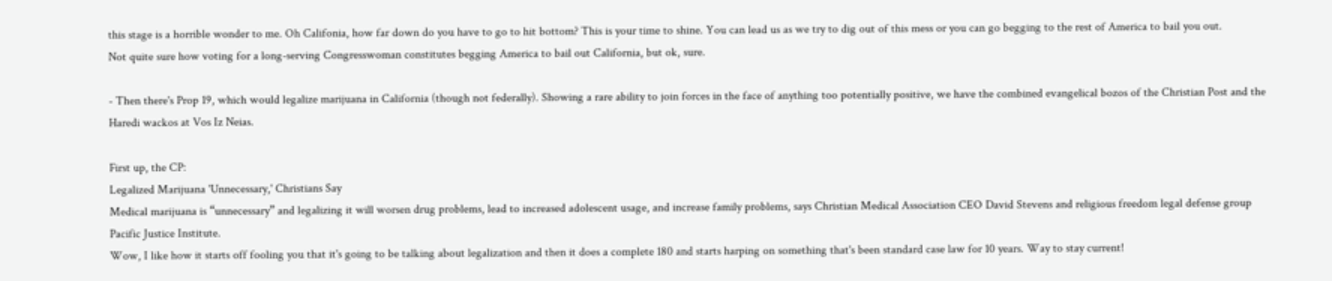this stage is a horrible wonder to me. Oh Califonia, how far down do you have to go to hit bottom? This is your time to shine. You can lead us as we try to dig out of this mess or you can go begging to the rest of America to bail you out.
Not quite sure how voting for a long-serving Congresswoman constitutes begging America to bail out California, but ok, sure.

- Then there's Prop 19, which would legalize marijuana in California (though not federally). Showing a rare ability to join forces in the face of anything too potentially positive, we have the combined evangelical bozos of the Christian Post and the Haredi wackos at Vos Iz Neias.

First up, the CP:
Legalized Marijuana 'Unnecessary,' Christians Say
Medical marijuana is “unnecessary” and legalizing it will worsen drug problems, lead to increased adolescent usage, and increase family problems, says Christian Medical Association CEO David Stevens and religious freedom legal defense group Pacific Justice Institute.
Wow, I like how it starts off fooling you that it's going to be talking about legalization and then it does a complete 180 and starts harping on something that's been standard case law for 10 years. Way to stay current!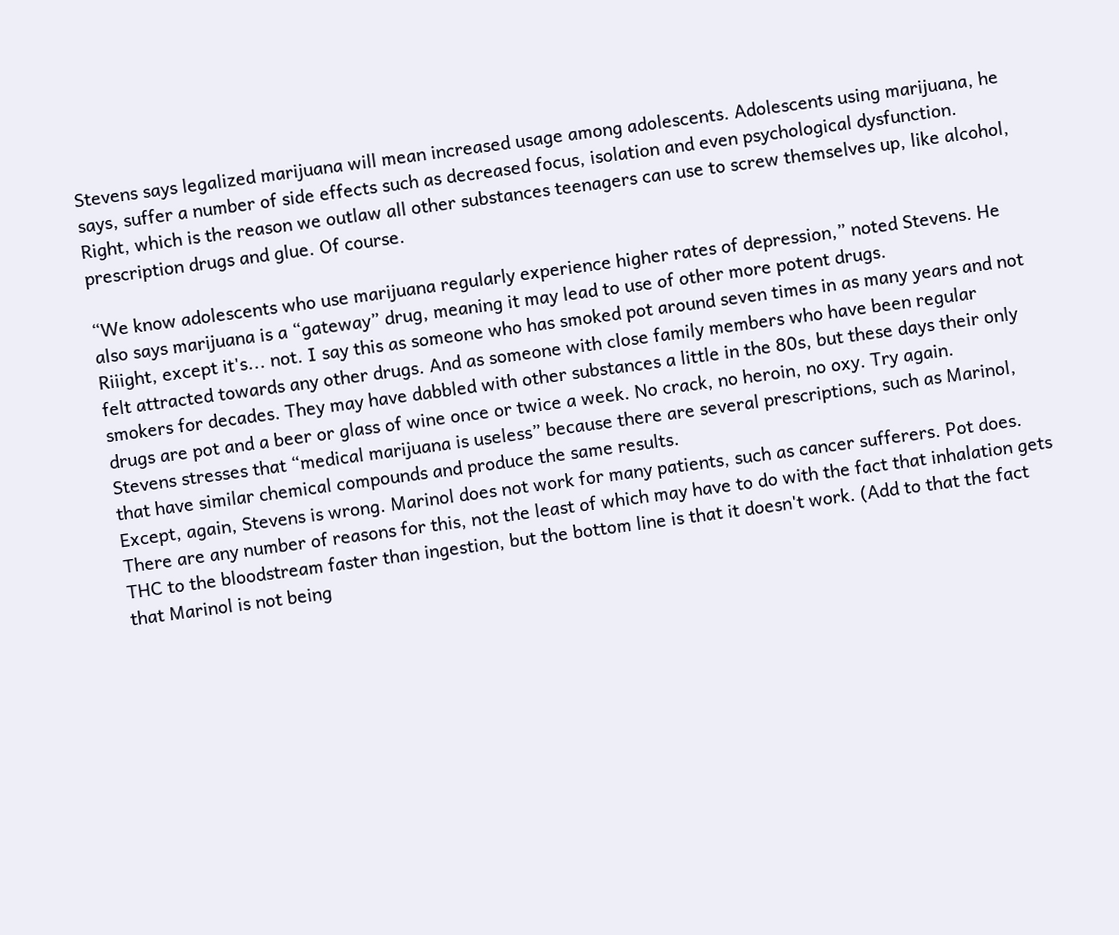Stevens says legalized marijuana will mean increased usage among adolescents. Adolescents using marijuana, he says, suffer a number of side effects such as decreased focus, isolation and even psychological dysfunction.
Right, which is the reason we outlaw all other substances teenagers can use to screw themselves up, like alcohol, prescription drugs and glue. Of course.

“We know adolescents who use marijuana regularly experience higher rates of depression,” noted Stevens. He also says marijuana is a “gateway” drug, meaning it may lead to use of other more potent drugs.
Riiight, except it's... not. I say this as someone who has smoked pot around seven times in as many years and not felt attracted towards any other drugs. And as someone with close family members who have been regular smokers for decades. They may have dabbled with other substances a little in the 80s, but these days their only drugs are pot and a beer or glass of wine once or twice a week. No crack, no heroin, no oxy. Try again.
Stevens stresses that “medical marijuana is useless” because there are several prescriptions, such as Marinol, that have similar chemical compounds and produce the same results.
Except, again, Stevens is wrong. Marinol does not work for many patients, such as cancer sufferers. Pot does. There are any number of reasons for this, not the least of which may have to do with the fact that inhalation gets THC to the bloodstream faster than ingestion, but the bottom line is that it doesn't work. (Add to that the fact that Marinol is not being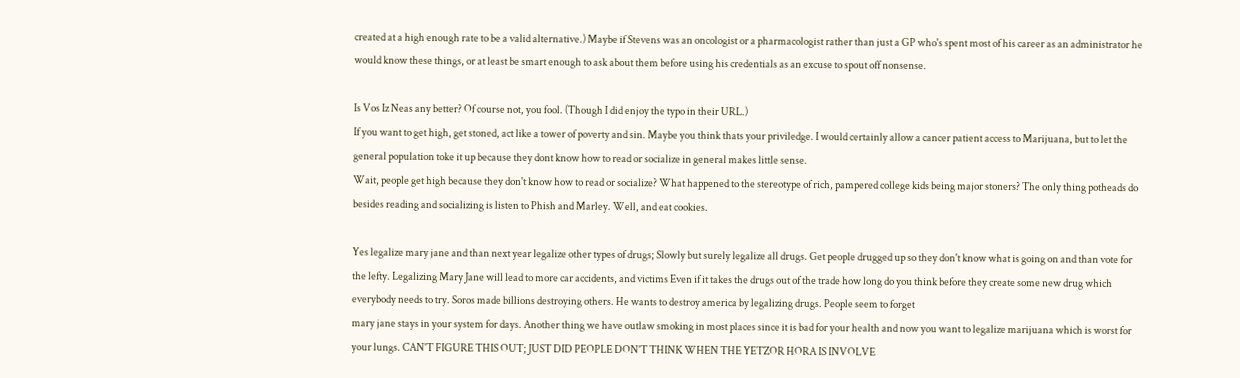created at a high enough rate to be a valid alternative.) Maybe if Stevens was an oncologist or a pharmacologist rather than just a GP who's spent most of his career as an administrator he would know these things, or at least be smart enough to ask about them before using his credentials as an excuse to spout off nonsense.

Is Vos Iz Neas any better? Of course not, you fool. (Though I did enjoy the typo in their URL.)
If you want to get high, get stoned, act like a tower of poverty and sin. Maybe you think thats your priviledge. I would certainly allow a cancer patient access to Marijuana, but to let the general population toke it up because they dont know how to read or socialize in general makes little sense.
Wait, people get high because they don't know how to read or socialize? What happened to the stereotype of rich, pampered college kids being major stoners? The only thing potheads do besides reading and socializing is listen to Phish and Marley. Well, and eat cookies.

Yes legalize mary jane and than next year legalize other types of drugs; Slowly but surely legalize all drugs. Get people drugged up so they don't know what is going on and than vote for the lefty. Legalizing Mary Jane will lead to more car accidents, and victims Even if it takes the drugs out of the trade how long do you think before they create some new drug which everybody needs to try. Soros made billions destroying others. He wants to destroy america by legalizing drugs. People seem to forget
mary jane stays in your system for days. Another thing we have outlaw smoking in most places since it is bad for your health and now you want to legalize marijuana which is worst for your lungs. CAN'T FIGURE THIS OUT; JUST DID PEOPLE DON'T THINK WHEN THE YETZOR HORA IS INVOLVE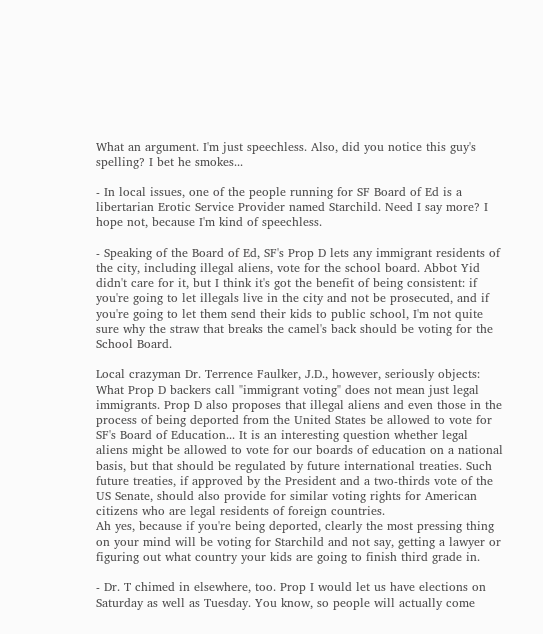What an argument. I'm just speechless. Also, did you notice this guy's spelling? I bet he smokes...

- In local issues, one of the people running for SF Board of Ed is a libertarian Erotic Service Provider named Starchild. Need I say more? I hope not, because I'm kind of speechless.

- Speaking of the Board of Ed, SF's Prop D lets any immigrant residents of the city, including illegal aliens, vote for the school board. Abbot Yid didn't care for it, but I think it's got the benefit of being consistent: if you're going to let illegals live in the city and not be prosecuted, and if you're going to let them send their kids to public school, I'm not quite sure why the straw that breaks the camel's back should be voting for the School Board.

Local crazyman Dr. Terrence Faulker, J.D., however, seriously objects:
What Prop D backers call "immigrant voting" does not mean just legal immigrants. Prop D also proposes that illegal aliens and even those in the process of being deported from the United States be allowed to vote for SF's Board of Education... It is an interesting question whether legal aliens might be allowed to vote for our boards of education on a national basis, but that should be regulated by future international treaties. Such future treaties, if approved by the President and a two-thirds vote of the US Senate, should also provide for similar voting rights for American citizens who are legal residents of foreign countries.
Ah yes, because if you're being deported, clearly the most pressing thing on your mind will be voting for Starchild and not say, getting a lawyer or figuring out what country your kids are going to finish third grade in.

- Dr. T chimed in elsewhere, too. Prop I would let us have elections on Saturday as well as Tuesday. You know, so people will actually come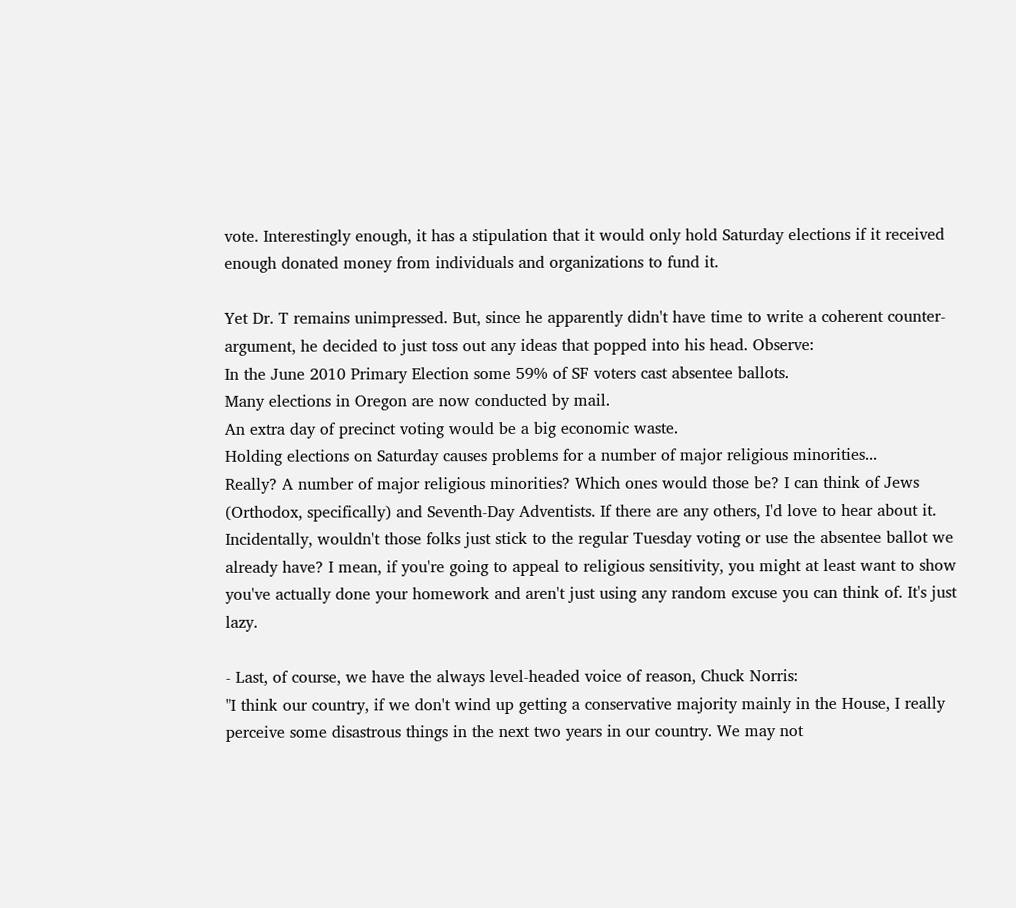vote. Interestingly enough, it has a stipulation that it would only hold Saturday elections if it received enough donated money from individuals and organizations to fund it.

Yet Dr. T remains unimpressed. But, since he apparently didn't have time to write a coherent counter-argument, he decided to just toss out any ideas that popped into his head. Observe:
In the June 2010 Primary Election some 59% of SF voters cast absentee ballots.
Many elections in Oregon are now conducted by mail.
An extra day of precinct voting would be a big economic waste.
Holding elections on Saturday causes problems for a number of major religious minorities...
Really? A number of major religious minorities? Which ones would those be? I can think of Jews (Orthodox, specifically) and Seventh-Day Adventists. If there are any others, I'd love to hear about it. Incidentally, wouldn't those folks just stick to the regular Tuesday voting or use the absentee ballot we already have? I mean, if you're going to appeal to religious sensitivity, you might at least want to show you've actually done your homework and aren't just using any random excuse you can think of. It's just lazy.

- Last, of course, we have the always level-headed voice of reason, Chuck Norris:
"I think our country, if we don't wind up getting a conservative majority mainly in the House, I really perceive some disastrous things in the next two years in our country. We may not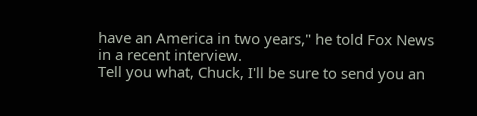have an America in two years," he told Fox News in a recent interview.
Tell you what, Chuck, I'll be sure to send you an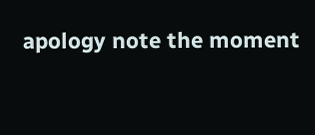apology note the moment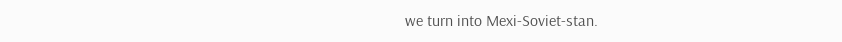we turn into Mexi-Soviet-stan.